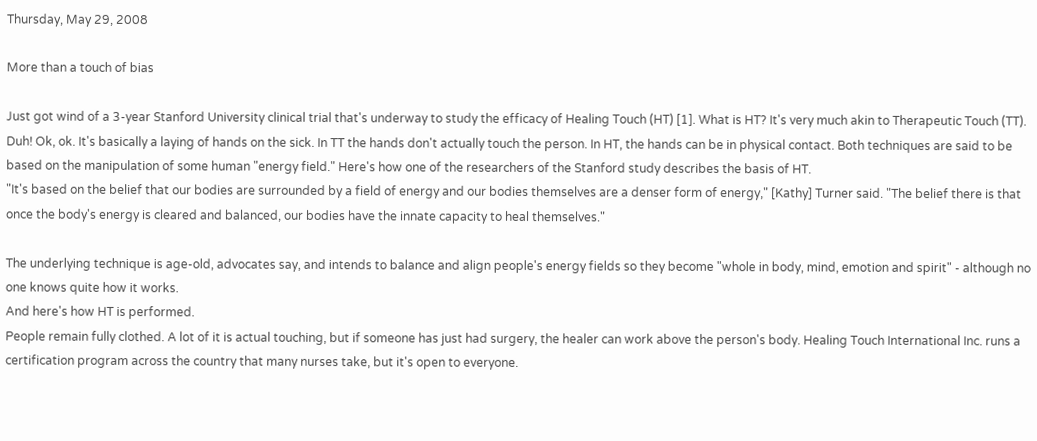Thursday, May 29, 2008

More than a touch of bias

Just got wind of a 3-year Stanford University clinical trial that's underway to study the efficacy of Healing Touch (HT) [1]. What is HT? It's very much akin to Therapeutic Touch (TT). Duh! Ok, ok. It's basically a laying of hands on the sick. In TT the hands don't actually touch the person. In HT, the hands can be in physical contact. Both techniques are said to be based on the manipulation of some human "energy field." Here's how one of the researchers of the Stanford study describes the basis of HT.
"It's based on the belief that our bodies are surrounded by a field of energy and our bodies themselves are a denser form of energy," [Kathy] Turner said. "The belief there is that once the body's energy is cleared and balanced, our bodies have the innate capacity to heal themselves."

The underlying technique is age-old, advocates say, and intends to balance and align people's energy fields so they become "whole in body, mind, emotion and spirit" - although no one knows quite how it works.
And here's how HT is performed.
People remain fully clothed. A lot of it is actual touching, but if someone has just had surgery, the healer can work above the person's body. Healing Touch International Inc. runs a certification program across the country that many nurses take, but it's open to everyone.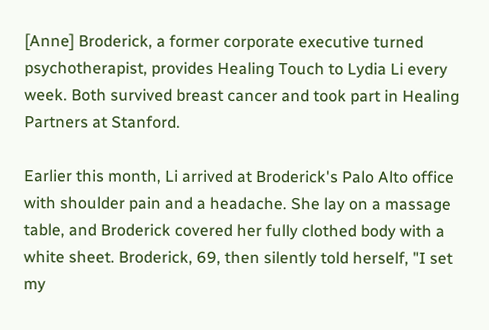[Anne] Broderick, a former corporate executive turned psychotherapist, provides Healing Touch to Lydia Li every week. Both survived breast cancer and took part in Healing Partners at Stanford.

Earlier this month, Li arrived at Broderick's Palo Alto office with shoulder pain and a headache. She lay on a massage table, and Broderick covered her fully clothed body with a white sheet. Broderick, 69, then silently told herself, "I set my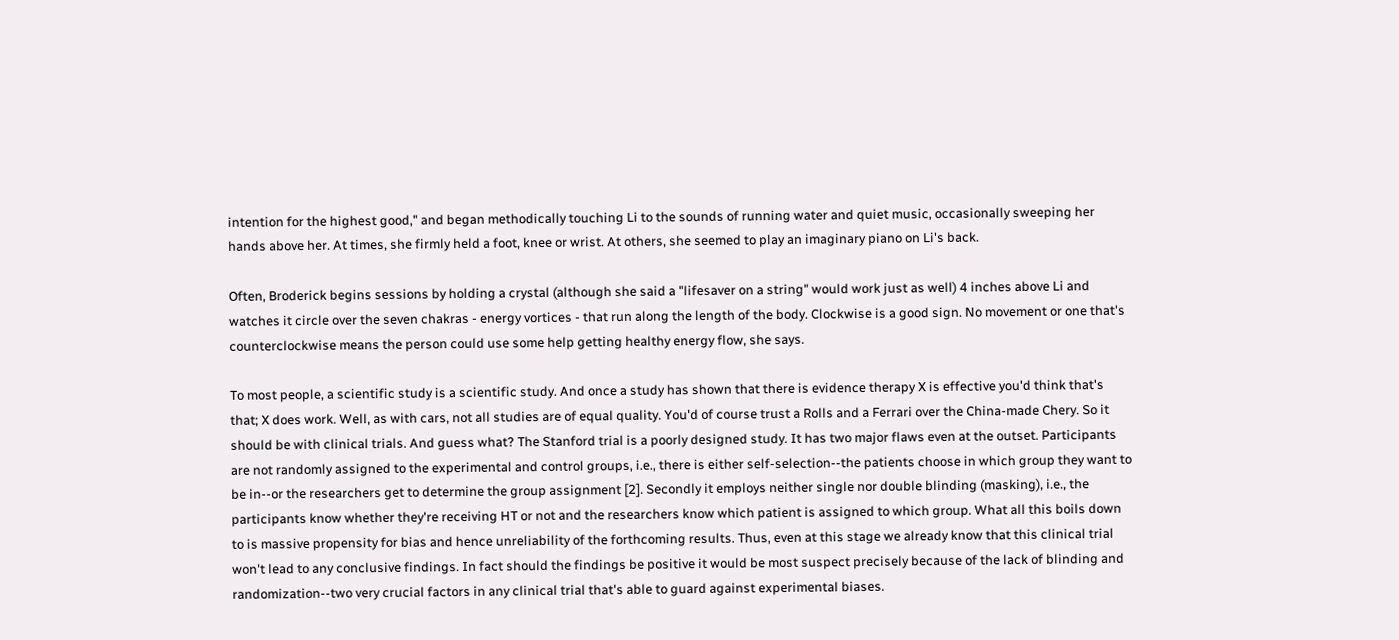intention for the highest good," and began methodically touching Li to the sounds of running water and quiet music, occasionally sweeping her hands above her. At times, she firmly held a foot, knee or wrist. At others, she seemed to play an imaginary piano on Li's back.

Often, Broderick begins sessions by holding a crystal (although she said a "lifesaver on a string" would work just as well) 4 inches above Li and watches it circle over the seven chakras - energy vortices - that run along the length of the body. Clockwise is a good sign. No movement or one that's counterclockwise means the person could use some help getting healthy energy flow, she says.

To most people, a scientific study is a scientific study. And once a study has shown that there is evidence therapy X is effective you'd think that's that; X does work. Well, as with cars, not all studies are of equal quality. You'd of course trust a Rolls and a Ferrari over the China-made Chery. So it should be with clinical trials. And guess what? The Stanford trial is a poorly designed study. It has two major flaws even at the outset. Participants are not randomly assigned to the experimental and control groups, i.e., there is either self-selection--the patients choose in which group they want to be in--or the researchers get to determine the group assignment [2]. Secondly it employs neither single nor double blinding (masking), i.e., the participants know whether they're receiving HT or not and the researchers know which patient is assigned to which group. What all this boils down to is massive propensity for bias and hence unreliability of the forthcoming results. Thus, even at this stage we already know that this clinical trial won't lead to any conclusive findings. In fact should the findings be positive it would be most suspect precisely because of the lack of blinding and randomization--two very crucial factors in any clinical trial that's able to guard against experimental biases.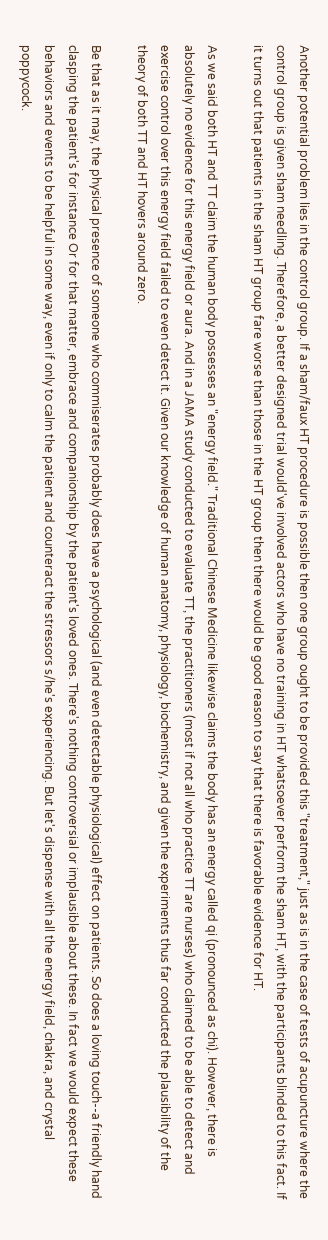Another potential problem lies in the control group. If a sham/faux HT procedure is possible then one group ought to be provided this "treatment," just as is in the case of tests of acupuncture where the control group is given sham needling. Therefore, a better designed trial would've involved actors who have no training in HT whatsoever perform the sham HT, with the participants blinded to this fact. If it turns out that patients in the sham HT group fare worse than those in the HT group then there would be good reason to say that there is favorable evidence for HT.

As we said both HT and TT claim the human body possesses an "energy field." Traditional Chinese Medicine likewise claims the body has an energy called qi (pronounced as chi). However, there is absolutely no evidence for this energy field or aura. And in a JAMA study conducted to evaluate TT, the practitioners (most if not all who practice TT are nurses) who claimed to be able to detect and exercise control over this energy field failed to even detect it. Given our knowledge of human anatomy, physiology, biochemistry, and given the experiments thus far conducted the plausibility of the theory of both TT and HT hovers around zero.

Be that as it may, the physical presence of someone who commiserates probably does have a psychological (and even detectable physiological) effect on patients. So does a loving touch--a friendly hand clasping the patient's for instance Or for that matter, embrace and companionship by the patient's loved ones. There's nothing controversial or implausible about these. In fact we would expect these behaviors and events to be helpful in some way, even if only to calm the patient and counteract the stressors s/he's experiencing. But let's dispense with all the energy field, chakra, and crystal poppycock.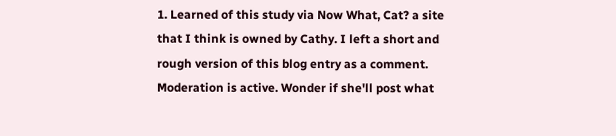1. Learned of this study via Now What, Cat? a site that I think is owned by Cathy. I left a short and rough version of this blog entry as a comment. Moderation is active. Wonder if she'll post what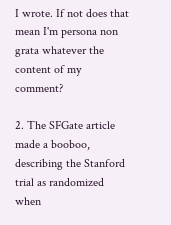I wrote. If not does that mean I'm persona non grata whatever the content of my comment?

2. The SFGate article made a booboo, describing the Stanford trial as randomized when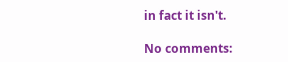in fact it isn't.

No comments: